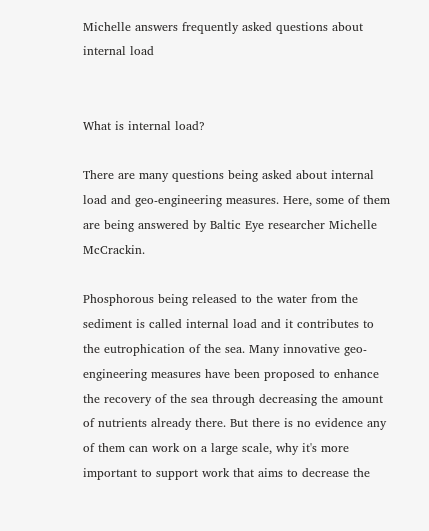Michelle answers frequently asked questions about internal load


What is internal load?

There are many questions being asked about internal load and geo-engineering measures. Here, some of them are being answered by Baltic Eye researcher Michelle McCrackin.

Phosphorous being released to the water from the sediment is called internal load and it contributes to the eutrophication of the sea. Many innovative geo-engineering measures have been proposed to enhance the recovery of the sea through decreasing the amount of nutrients already there. But there is no evidence any of them can work on a large scale, why it's more important to support work that aims to decrease the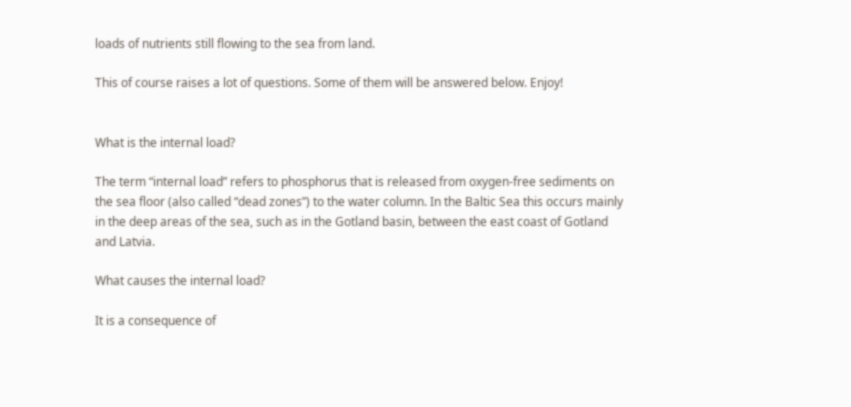loads of nutrients still flowing to the sea from land.

This of course raises a lot of questions. Some of them will be answered below. Enjoy!


What is the internal load?

The term “internal load” refers to phosphorus that is released from oxygen-free sediments on the sea floor (also called “dead zones”) to the water column. In the Baltic Sea this occurs mainly in the deep areas of the sea, such as in the Gotland basin, between the east coast of Gotland and Latvia.

What causes the internal load?

It is a consequence of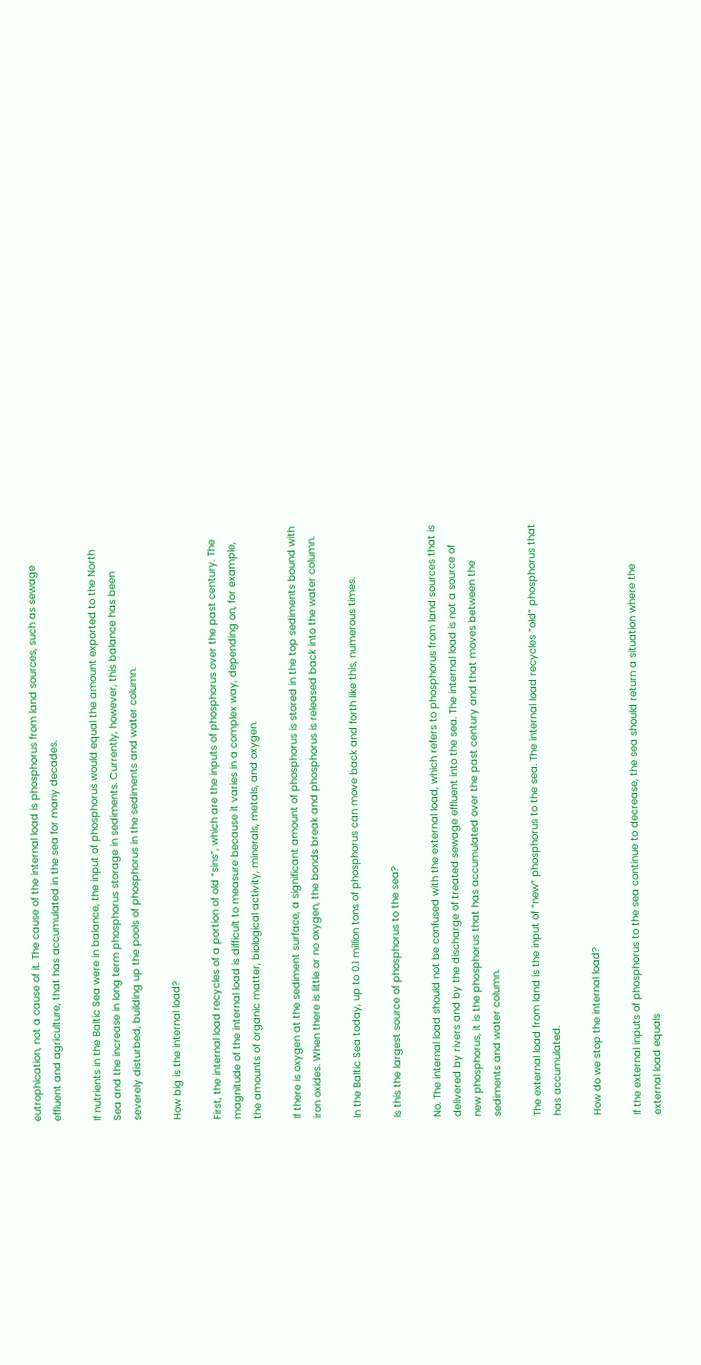eutrophication, not a cause of it. The cause of the internal load is phosphorus from land sources, such as sewage effluent and agriculture, that has accumulated in the sea for many decades.

If nutrients in the Baltic Sea were in balance, the input of phosphorus would equal the amount exported to the North Sea and the increase in long term phosphorus storage in sediments. Currently, however, this balance has been severely disturbed, building up the pools of phosphorus in the sediments and water column.

How big is the internal load?

First, the internal load recycles of a portion of old “sins”, which are the inputs of phosphorus over the past century. The magnitude of the internal load is difficult to measure because it varies in a complex way, depending on, for example, the amounts of organic matter, biological activity, minerals, metals, and oxygen.

If there is oxygen at the sediment surface, a significant amount of phosphorus is stored in the top sediments bound with iron oxides. When there is little or no oxygen, the bonds break and phosphorus is released back into the water column.

In the Baltic Sea today, up to 0.1 million tons of phosphorus can move back and forth like this, numerous times.

Is this the largest source of phosphorus to the sea?

No. The internal load should not be confused with the external load, which refers to phosphorus from land sources that is delivered by rivers and by the discharge of treated sewage effluent into the sea. The internal load is not a source of new phosphorus, it is the phosphorus that has accumulated over the past century and that moves between the sediments and water column.

The external load from land is the input of “new” phosphorus to the sea. The internal load recycles “old” phosphorus that has accumulated.

How do we stop the internal load?

If the external inputs of phosphorus to the sea continue to decrease, the sea should return a situation where the external load equals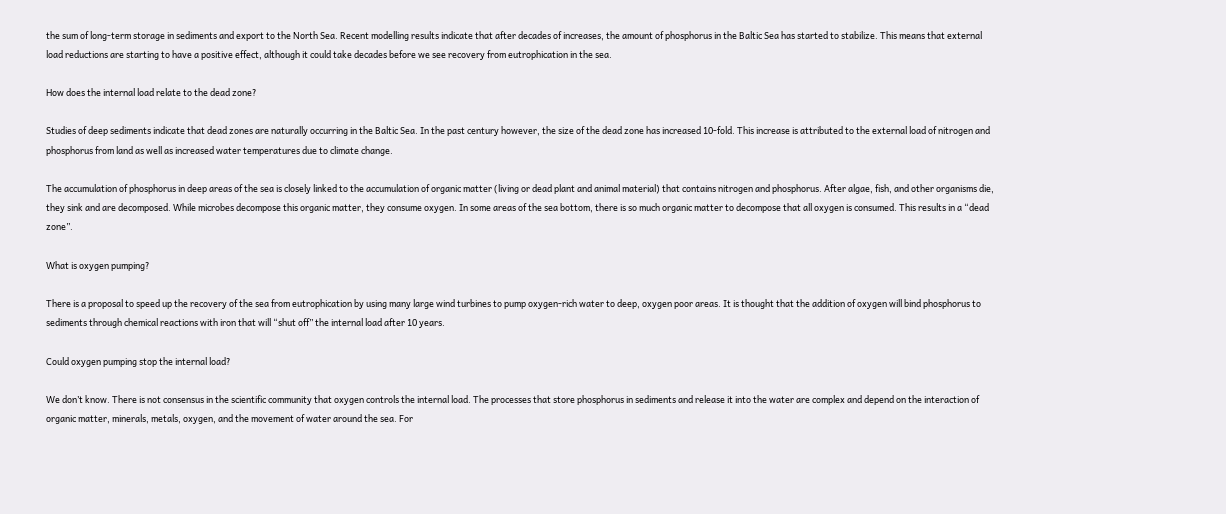the sum of long-term storage in sediments and export to the North Sea. Recent modelling results indicate that after decades of increases, the amount of phosphorus in the Baltic Sea has started to stabilize. This means that external load reductions are starting to have a positive effect, although it could take decades before we see recovery from eutrophication in the sea.

How does the internal load relate to the dead zone?

Studies of deep sediments indicate that dead zones are naturally occurring in the Baltic Sea. In the past century however, the size of the dead zone has increased 10-fold. This increase is attributed to the external load of nitrogen and phosphorus from land as well as increased water temperatures due to climate change.

The accumulation of phosphorus in deep areas of the sea is closely linked to the accumulation of organic matter (living or dead plant and animal material) that contains nitrogen and phosphorus. After algae, fish, and other organisms die, they sink and are decomposed. While microbes decompose this organic matter, they consume oxygen. In some areas of the sea bottom, there is so much organic matter to decompose that all oxygen is consumed. This results in a “dead zone”.

What is oxygen pumping?

There is a proposal to speed up the recovery of the sea from eutrophication by using many large wind turbines to pump oxygen-rich water to deep, oxygen poor areas. It is thought that the addition of oxygen will bind phosphorus to sediments through chemical reactions with iron that will “shut off” the internal load after 10 years.

Could oxygen pumping stop the internal load?

We don’t know. There is not consensus in the scientific community that oxygen controls the internal load. The processes that store phosphorus in sediments and release it into the water are complex and depend on the interaction of organic matter, minerals, metals, oxygen, and the movement of water around the sea. For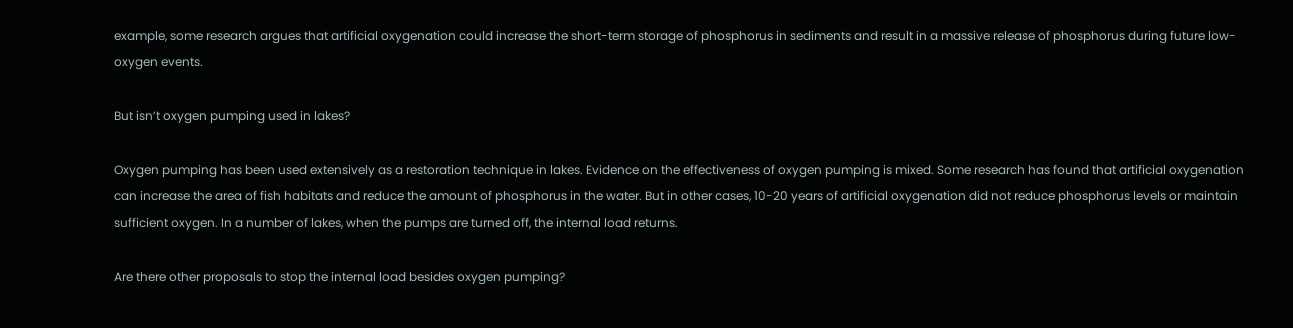example, some research argues that artificial oxygenation could increase the short-term storage of phosphorus in sediments and result in a massive release of phosphorus during future low- oxygen events.

But isn’t oxygen pumping used in lakes?

Oxygen pumping has been used extensively as a restoration technique in lakes. Evidence on the effectiveness of oxygen pumping is mixed. Some research has found that artificial oxygenation can increase the area of fish habitats and reduce the amount of phosphorus in the water. But in other cases, 10-20 years of artificial oxygenation did not reduce phosphorus levels or maintain sufficient oxygen. In a number of lakes, when the pumps are turned off, the internal load returns.

Are there other proposals to stop the internal load besides oxygen pumping?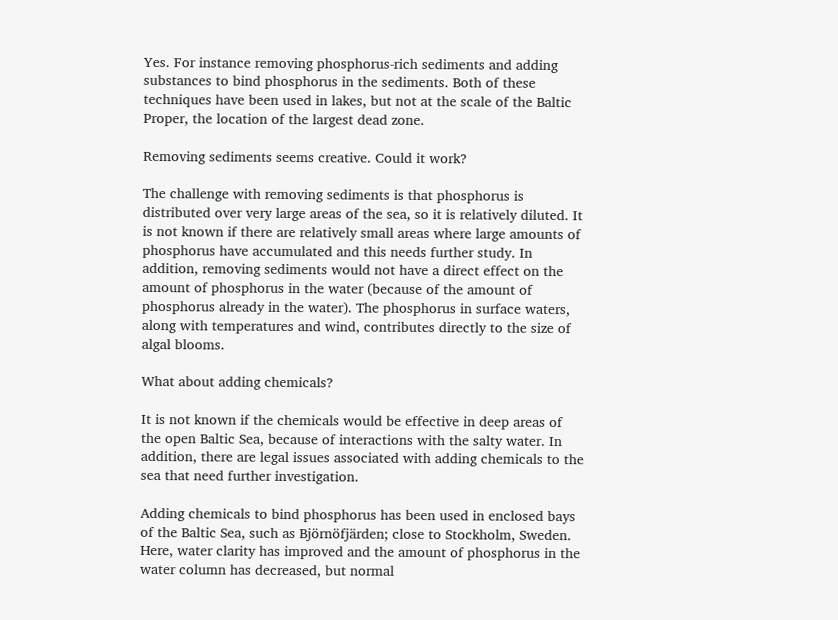Yes. For instance removing phosphorus-rich sediments and adding substances to bind phosphorus in the sediments. Both of these techniques have been used in lakes, but not at the scale of the Baltic Proper, the location of the largest dead zone.

Removing sediments seems creative. Could it work?

The challenge with removing sediments is that phosphorus is distributed over very large areas of the sea, so it is relatively diluted. It is not known if there are relatively small areas where large amounts of phosphorus have accumulated and this needs further study. In addition, removing sediments would not have a direct effect on the amount of phosphorus in the water (because of the amount of phosphorus already in the water). The phosphorus in surface waters, along with temperatures and wind, contributes directly to the size of algal blooms.

What about adding chemicals?

It is not known if the chemicals would be effective in deep areas of the open Baltic Sea, because of interactions with the salty water. In addition, there are legal issues associated with adding chemicals to the sea that need further investigation.

Adding chemicals to bind phosphorus has been used in enclosed bays of the Baltic Sea, such as Björnöfjärden; close to Stockholm, Sweden. Here, water clarity has improved and the amount of phosphorus in the water column has decreased, but normal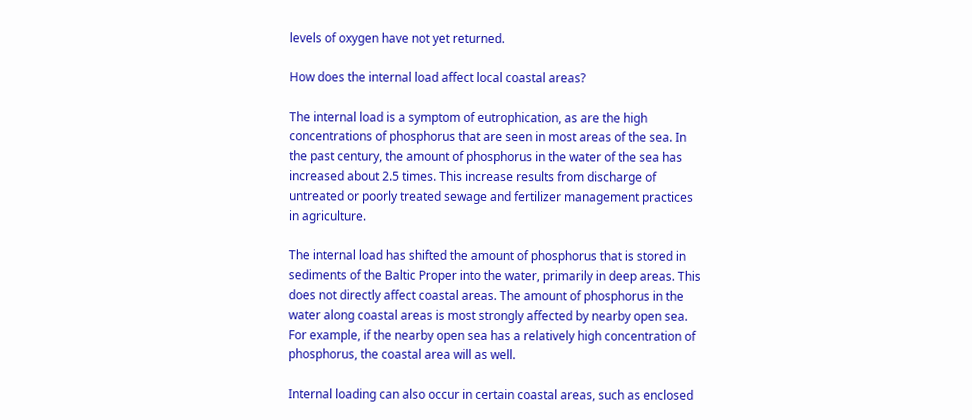levels of oxygen have not yet returned.

How does the internal load affect local coastal areas?

The internal load is a symptom of eutrophication, as are the high concentrations of phosphorus that are seen in most areas of the sea. In the past century, the amount of phosphorus in the water of the sea has increased about 2.5 times. This increase results from discharge of untreated or poorly treated sewage and fertilizer management practices in agriculture.

The internal load has shifted the amount of phosphorus that is stored in sediments of the Baltic Proper into the water, primarily in deep areas. This does not directly affect coastal areas. The amount of phosphorus in the water along coastal areas is most strongly affected by nearby open sea. For example, if the nearby open sea has a relatively high concentration of phosphorus, the coastal area will as well.

Internal loading can also occur in certain coastal areas, such as enclosed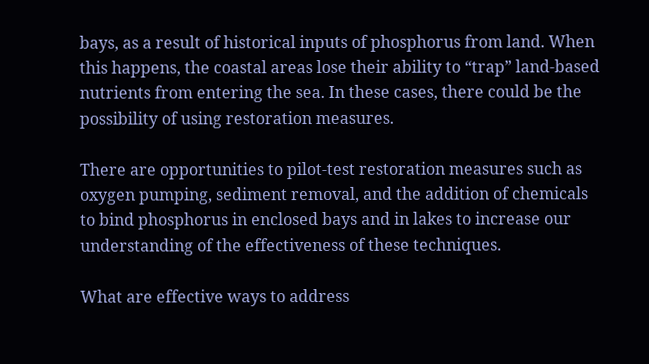bays, as a result of historical inputs of phosphorus from land. When this happens, the coastal areas lose their ability to “trap” land-based nutrients from entering the sea. In these cases, there could be the possibility of using restoration measures.

There are opportunities to pilot-test restoration measures such as oxygen pumping, sediment removal, and the addition of chemicals to bind phosphorus in enclosed bays and in lakes to increase our understanding of the effectiveness of these techniques.

What are effective ways to address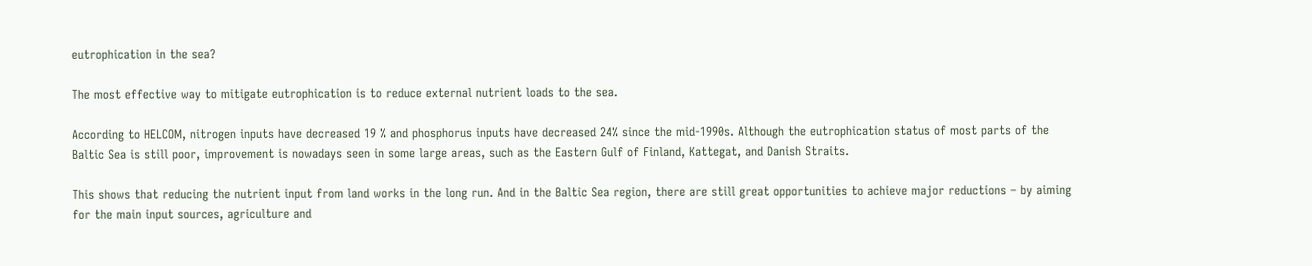eutrophication in the sea?

The most effective way to mitigate eutrophication is to reduce external nutrient loads to the sea.

According to HELCOM, nitrogen inputs have decreased 19 % and phosphorus inputs have decreased 24% since the mid-1990s. Although the eutrophication status of most parts of the Baltic Sea is still poor, improvement is nowadays seen in some large areas, such as the Eastern Gulf of Finland, Kattegat, and Danish Straits.

This shows that reducing the nutrient input from land works in the long run. And in the Baltic Sea region, there are still great opportunities to achieve major reductions – by aiming for the main input sources, agriculture and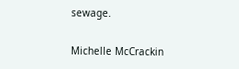sewage.

Michelle McCrackin